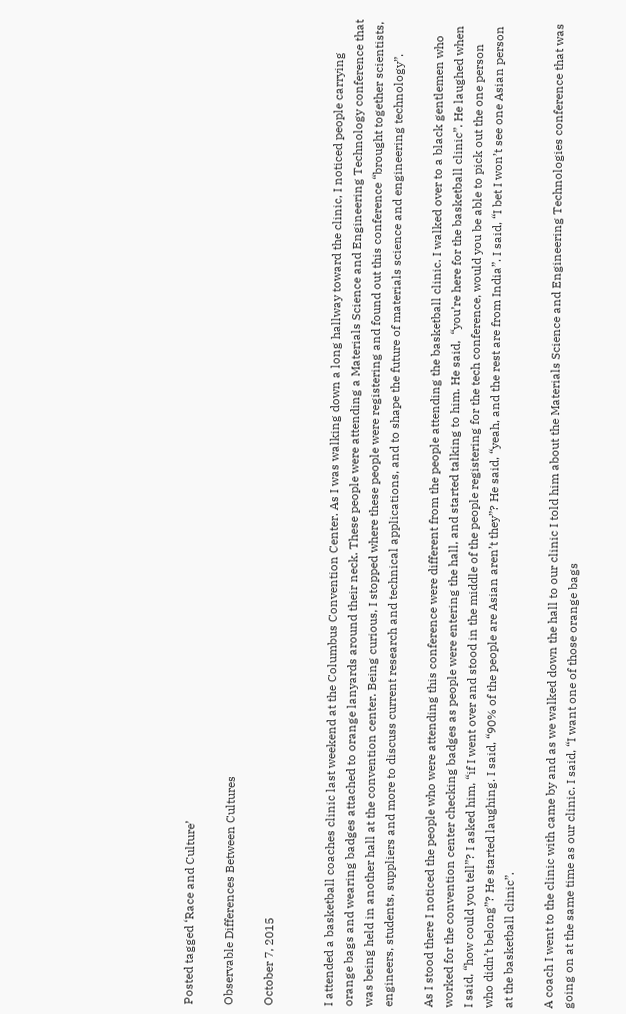Posted tagged ‘Race and Culture’

Observable Differences Between Cultures

October 7, 2015


I attended a basketball coaches clinic last weekend at the Columbus Convention Center. As I was walking down a long hallway toward the clinic, I noticed people carrying orange bags and wearing badges attached to orange lanyards around their neck. These people were attending a Materials Science and Engineering Technology conference that was being held in another hall at the convention center. Being curious, I stopped where these people were registering and found out this conference “brought together scientists, engineers, students, suppliers and more to discuss current research and technical applications, and to shape the future of materials science and engineering technology”.

As I stood there I noticed the people who were attending this conference were different from the people attending the basketball clinic. I walked over to a black gentlemen who worked for the convention center checking badges as people were entering the hall, and started talking to him. He said,  “you’re here for the basketball clinic”. He laughed when I said, “how could you tell”? I asked him, “if I went over and stood in the middle of the people registering for the tech conference, would you be able to pick out the one person who didn’t belong”? He started laughing. I said, “90% of the people are Asian aren’t they”? He said, “yeah, and the rest are from India”. I said, “I bet I won’t see one Asian person at the basketball clinic”.

A coach I went to the clinic with came by and as we walked down the hall to our clinic I told him about the Materials Science and Engineering Technologies conference that was going on at the same time as our clinic. I said, “I want one of those orange bags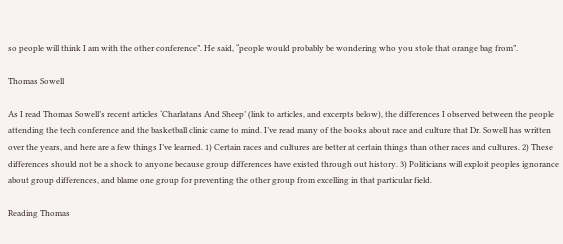so people will think I am with the other conference”. He said, “people would probably be wondering who you stole that orange bag from”.

Thomas Sowell

As I read Thomas Sowell’s recent articles ‘Charlatans And Sheep’ (link to articles, and excerpts below), the differences I observed between the people attending the tech conference and the basketball clinic came to mind. I’ve read many of the books about race and culture that Dr. Sowell has written over the years, and here are a few things I’ve learned. 1) Certain races and cultures are better at certain things than other races and cultures. 2) These differences should not be a shock to anyone because group differences have existed through out history. 3) Politicians will exploit peoples ignorance about group differences, and blame one group for preventing the other group from excelling in that particular field.

Reading Thomas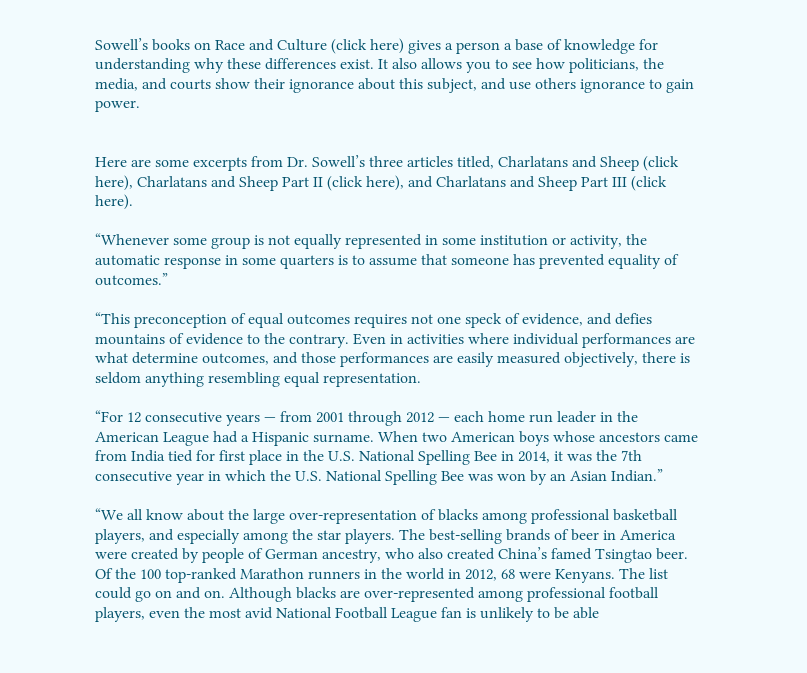Sowell’s books on Race and Culture (click here) gives a person a base of knowledge for understanding why these differences exist. It also allows you to see how politicians, the media, and courts show their ignorance about this subject, and use others ignorance to gain power.


Here are some excerpts from Dr. Sowell’s three articles titled, Charlatans and Sheep (click here), Charlatans and Sheep Part II (click here), and Charlatans and Sheep Part III (click here).

“Whenever some group is not equally represented in some institution or activity, the automatic response in some quarters is to assume that someone has prevented equality of outcomes.”

“This preconception of equal outcomes requires not one speck of evidence, and defies mountains of evidence to the contrary. Even in activities where individual performances are what determine outcomes, and those performances are easily measured objectively, there is seldom anything resembling equal representation.

“For 12 consecutive years — from 2001 through 2012 — each home run leader in the American League had a Hispanic surname. When two American boys whose ancestors came from India tied for first place in the U.S. National Spelling Bee in 2014, it was the 7th consecutive year in which the U.S. National Spelling Bee was won by an Asian Indian.”

“We all know about the large over-representation of blacks among professional basketball players, and especially among the star players. The best-selling brands of beer in America were created by people of German ancestry, who also created China’s famed Tsingtao beer. Of the 100 top-ranked Marathon runners in the world in 2012, 68 were Kenyans. The list could go on and on. Although blacks are over-represented among professional football players, even the most avid National Football League fan is unlikely to be able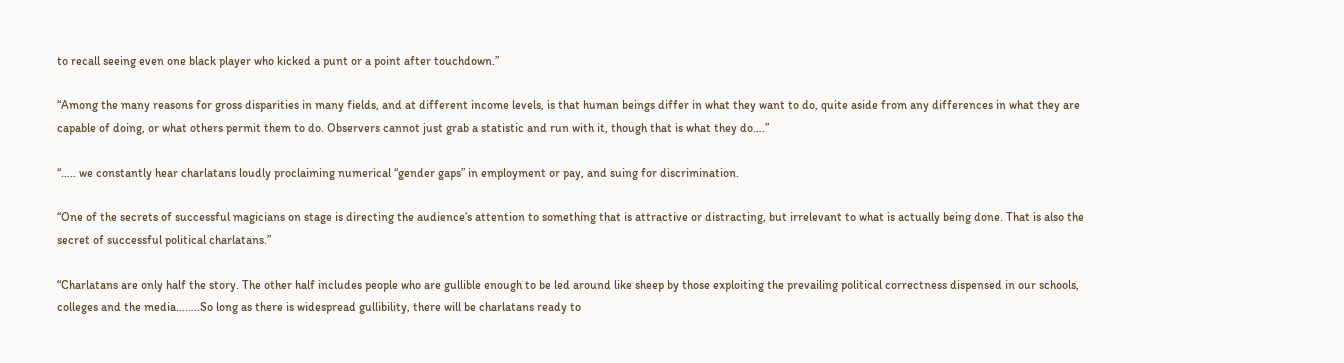to recall seeing even one black player who kicked a punt or a point after touchdown.”

“Among the many reasons for gross disparities in many fields, and at different income levels, is that human beings differ in what they want to do, quite aside from any differences in what they are capable of doing, or what others permit them to do. Observers cannot just grab a statistic and run with it, though that is what they do….”

“….. we constantly hear charlatans loudly proclaiming numerical “gender gaps” in employment or pay, and suing for discrimination.

“One of the secrets of successful magicians on stage is directing the audience’s attention to something that is attractive or distracting, but irrelevant to what is actually being done. That is also the secret of successful political charlatans.”

“Charlatans are only half the story. The other half includes people who are gullible enough to be led around like sheep by those exploiting the prevailing political correctness dispensed in our schools, colleges and the media……..So long as there is widespread gullibility, there will be charlatans ready to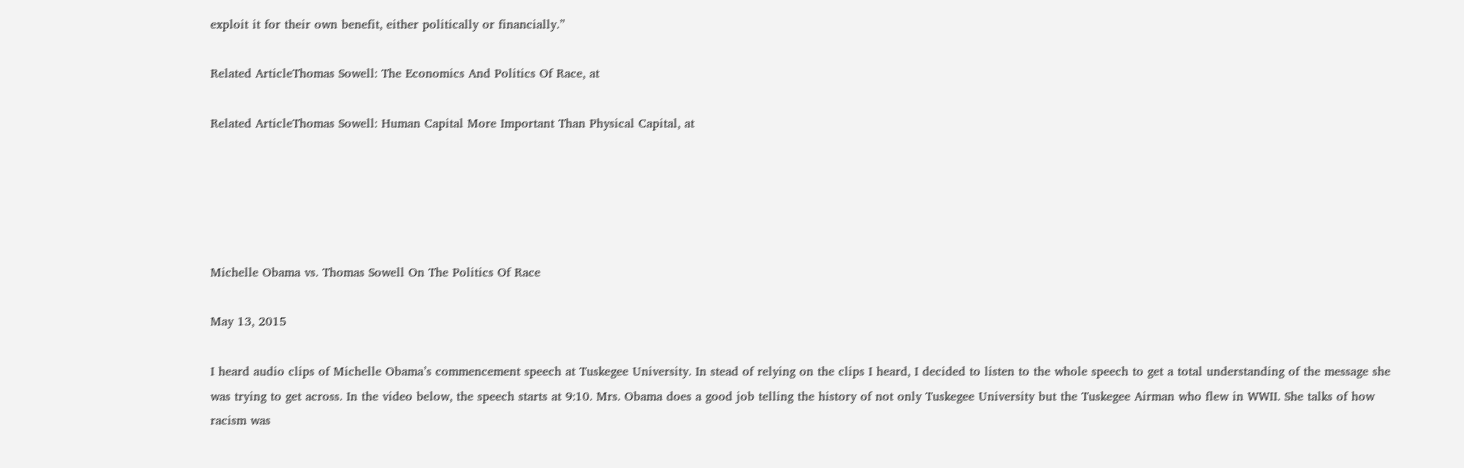exploit it for their own benefit, either politically or financially.”

Related ArticleThomas Sowell: The Economics And Politics Of Race, at

Related ArticleThomas Sowell: Human Capital More Important Than Physical Capital, at





Michelle Obama vs. Thomas Sowell On The Politics Of Race

May 13, 2015

I heard audio clips of Michelle Obama’s commencement speech at Tuskegee University. In stead of relying on the clips I heard, I decided to listen to the whole speech to get a total understanding of the message she was trying to get across. In the video below, the speech starts at 9:10. Mrs. Obama does a good job telling the history of not only Tuskegee University but the Tuskegee Airman who flew in WWII. She talks of how racism was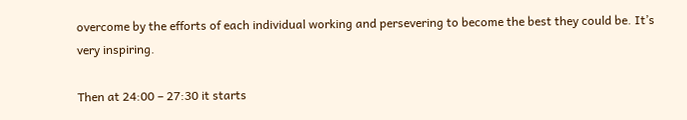overcome by the efforts of each individual working and persevering to become the best they could be. It’s very inspiring.

Then at 24:00 – 27:30 it starts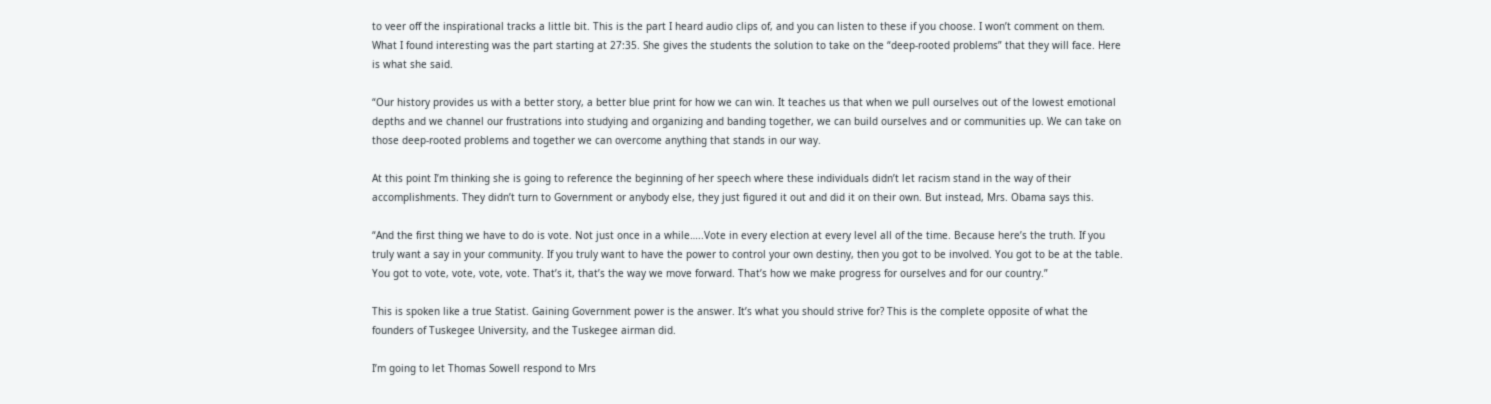to veer off the inspirational tracks a little bit. This is the part I heard audio clips of, and you can listen to these if you choose. I won’t comment on them. What I found interesting was the part starting at 27:35. She gives the students the solution to take on the “deep-rooted problems” that they will face. Here is what she said.

“Our history provides us with a better story, a better blue print for how we can win. It teaches us that when we pull ourselves out of the lowest emotional depths and we channel our frustrations into studying and organizing and banding together, we can build ourselves and or communities up. We can take on those deep-rooted problems and together we can overcome anything that stands in our way.

At this point I’m thinking she is going to reference the beginning of her speech where these individuals didn’t let racism stand in the way of their accomplishments. They didn’t turn to Government or anybody else, they just figured it out and did it on their own. But instead, Mrs. Obama says this.

“And the first thing we have to do is vote. Not just once in a while…..Vote in every election at every level all of the time. Because here’s the truth. If you truly want a say in your community. If you truly want to have the power to control your own destiny, then you got to be involved. You got to be at the table. You got to vote, vote, vote, vote. That’s it, that’s the way we move forward. That’s how we make progress for ourselves and for our country.”

This is spoken like a true Statist. Gaining Government power is the answer. It’s what you should strive for? This is the complete opposite of what the founders of Tuskegee University, and the Tuskegee airman did.

I’m going to let Thomas Sowell respond to Mrs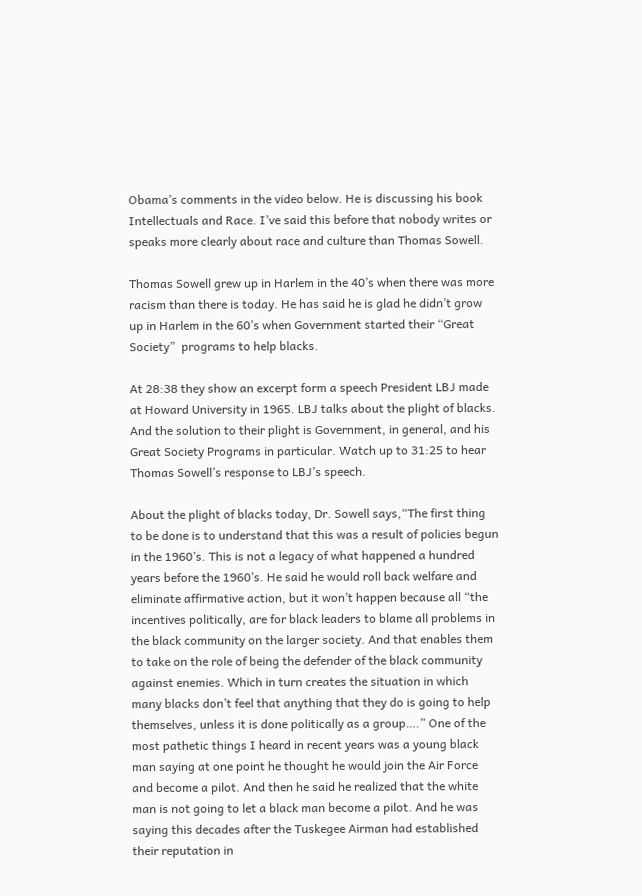Obama’s comments in the video below. He is discussing his book Intellectuals and Race. I’ve said this before that nobody writes or speaks more clearly about race and culture than Thomas Sowell.

Thomas Sowell grew up in Harlem in the 40’s when there was more racism than there is today. He has said he is glad he didn’t grow up in Harlem in the 60’s when Government started their “Great Society”  programs to help blacks.

At 28:38 they show an excerpt form a speech President LBJ made at Howard University in 1965. LBJ talks about the plight of blacks. And the solution to their plight is Government, in general, and his Great Society Programs in particular. Watch up to 31:25 to hear Thomas Sowell’s response to LBJ’s speech.

About the plight of blacks today, Dr. Sowell says,“The first thing to be done is to understand that this was a result of policies begun in the 1960’s. This is not a legacy of what happened a hundred years before the 1960’s. He said he would roll back welfare and eliminate affirmative action, but it won’t happen because all “the incentives politically, are for black leaders to blame all problems in the black community on the larger society. And that enables them to take on the role of being the defender of the black community against enemies. Which in turn creates the situation in which many blacks don’t feel that anything that they do is going to help themselves, unless it is done politically as a group….” One of the most pathetic things I heard in recent years was a young black man saying at one point he thought he would join the Air Force and become a pilot. And then he said he realized that the white man is not going to let a black man become a pilot. And he was saying this decades after the Tuskegee Airman had established their reputation in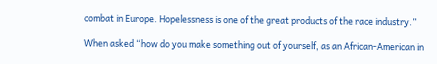combat in Europe. Hopelessness is one of the great products of the race industry.”

When asked “how do you make something out of yourself, as an African-American in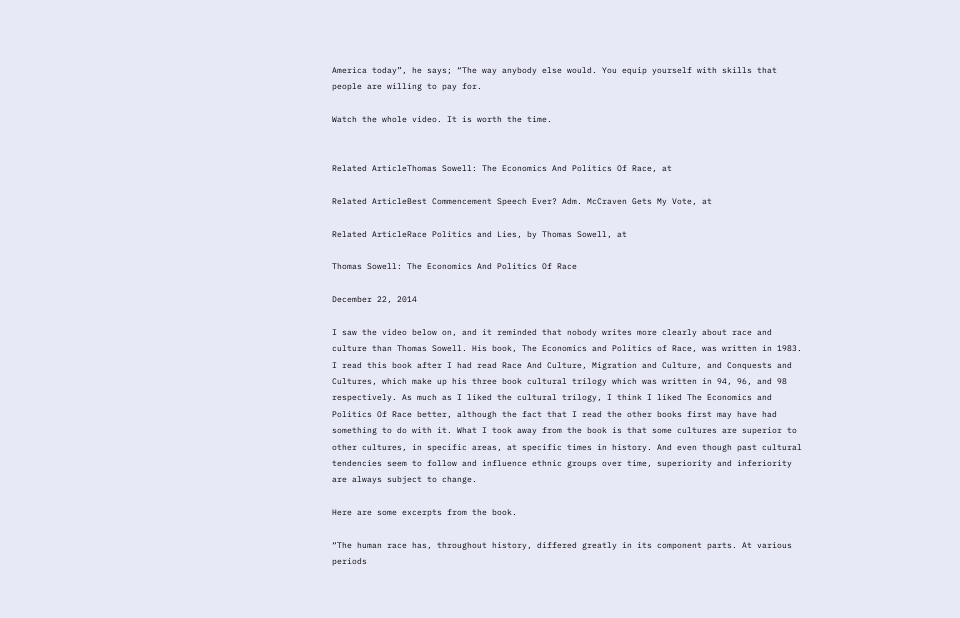America today”, he says; “The way anybody else would. You equip yourself with skills that people are willing to pay for.

Watch the whole video. It is worth the time.


Related ArticleThomas Sowell: The Economics And Politics Of Race, at

Related ArticleBest Commencement Speech Ever? Adm. McCraven Gets My Vote, at

Related ArticleRace Politics and Lies, by Thomas Sowell, at

Thomas Sowell: The Economics And Politics Of Race

December 22, 2014

I saw the video below on, and it reminded that nobody writes more clearly about race and culture than Thomas Sowell. His book, The Economics and Politics of Race, was written in 1983. I read this book after I had read Race And Culture, Migration and Culture, and Conquests and Cultures, which make up his three book cultural trilogy which was written in 94, 96, and 98 respectively. As much as I liked the cultural trilogy, I think I liked The Economics and Politics Of Race better, although the fact that I read the other books first may have had something to do with it. What I took away from the book is that some cultures are superior to other cultures, in specific areas, at specific times in history. And even though past cultural tendencies seem to follow and influence ethnic groups over time, superiority and inferiority are always subject to change.

Here are some excerpts from the book.

“The human race has, throughout history, differed greatly in its component parts. At various periods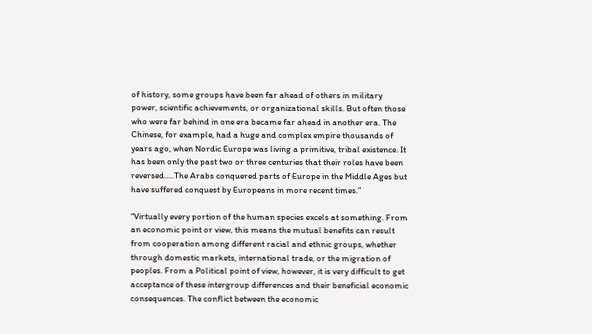of history, some groups have been far ahead of others in military power, scientific achievements, or organizational skills. But often those who were far behind in one era became far ahead in another era. The Chinese, for example, had a huge and complex empire thousands of years ago, when Nordic Europe was living a primitive, tribal existence. It has been only the past two or three centuries that their roles have been reversed…..The Arabs conquered parts of Europe in the Middle Ages but have suffered conquest by Europeans in more recent times.”

“Virtually every portion of the human species excels at something. From an economic point or view, this means the mutual benefits can result from cooperation among different racial and ethnic groups, whether through domestic markets, international trade, or the migration of peoples. From a Political point of view, however, it is very difficult to get acceptance of these intergroup differences and their beneficial economic consequences. The conflict between the economic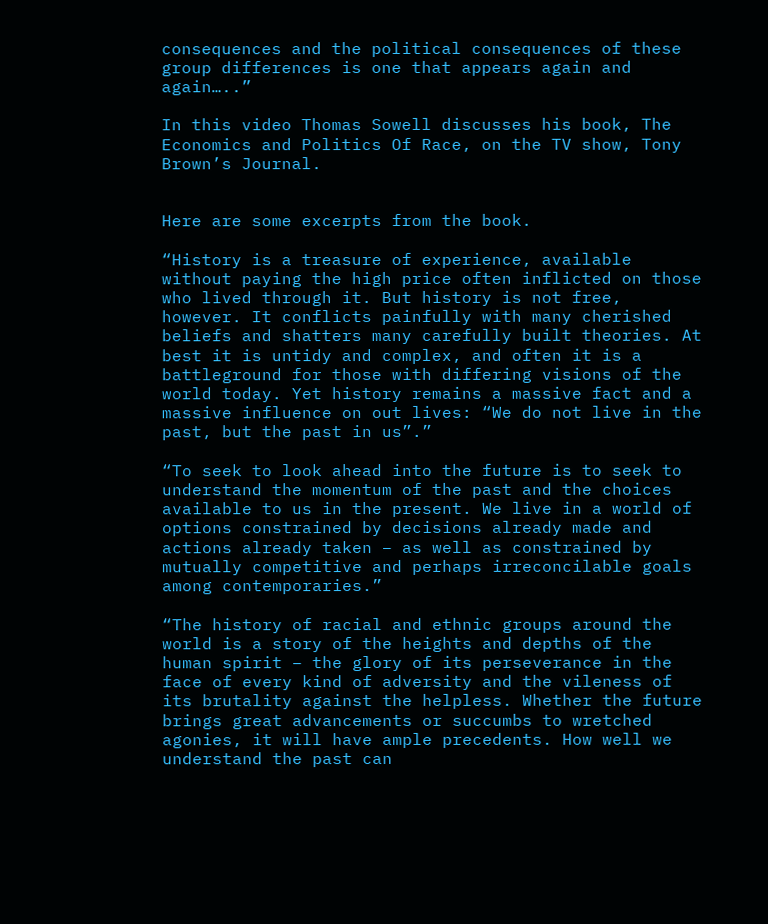consequences and the political consequences of these group differences is one that appears again and again…..”

In this video Thomas Sowell discusses his book, The Economics and Politics Of Race, on the TV show, Tony Brown’s Journal.


Here are some excerpts from the book.

“History is a treasure of experience, available without paying the high price often inflicted on those who lived through it. But history is not free, however. It conflicts painfully with many cherished beliefs and shatters many carefully built theories. At best it is untidy and complex, and often it is a battleground for those with differing visions of the world today. Yet history remains a massive fact and a massive influence on out lives: “We do not live in the past, but the past in us”.”

“To seek to look ahead into the future is to seek to understand the momentum of the past and the choices available to us in the present. We live in a world of options constrained by decisions already made and actions already taken – as well as constrained by mutually competitive and perhaps irreconcilable goals among contemporaries.”

“The history of racial and ethnic groups around the world is a story of the heights and depths of the human spirit – the glory of its perseverance in the face of every kind of adversity and the vileness of its brutality against the helpless. Whether the future brings great advancements or succumbs to wretched agonies, it will have ample precedents. How well we understand the past can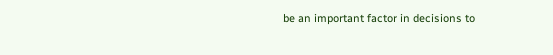be an important factor in decisions to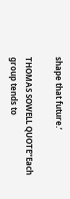shape that future.’

THOMAS SOWELL QUOTE“Each group tends to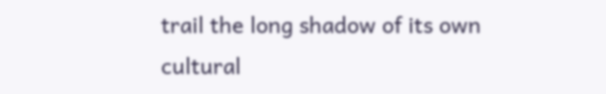trail the long shadow of its own cultural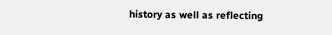history as well as reflecting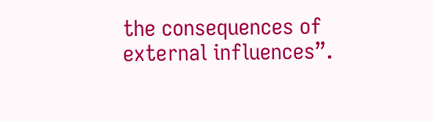the consequences of external influences”.